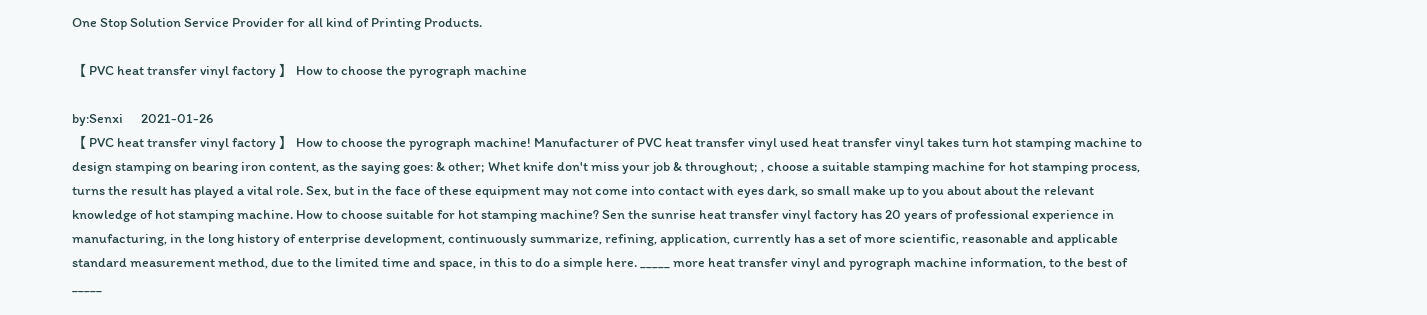One Stop Solution Service Provider for all kind of Printing Products.

【 PVC heat transfer vinyl factory 】 How to choose the pyrograph machine

by:Senxi      2021-01-26
【 PVC heat transfer vinyl factory 】 How to choose the pyrograph machine! Manufacturer of PVC heat transfer vinyl used heat transfer vinyl takes turn hot stamping machine to design stamping on bearing iron content, as the saying goes: & other; Whet knife don't miss your job & throughout; , choose a suitable stamping machine for hot stamping process, turns the result has played a vital role. Sex, but in the face of these equipment may not come into contact with eyes dark, so small make up to you about about the relevant knowledge of hot stamping machine. How to choose suitable for hot stamping machine? Sen the sunrise heat transfer vinyl factory has 20 years of professional experience in manufacturing, in the long history of enterprise development, continuously summarize, refining, application, currently has a set of more scientific, reasonable and applicable standard measurement method, due to the limited time and space, in this to do a simple here. _____ more heat transfer vinyl and pyrograph machine information, to the best of _____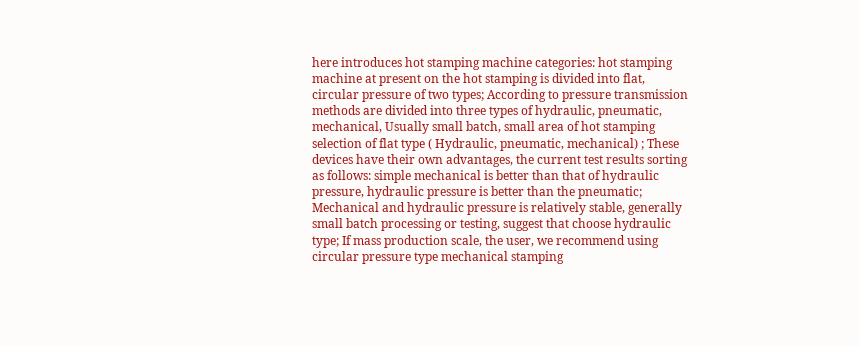here introduces hot stamping machine categories: hot stamping machine at present on the hot stamping is divided into flat, circular pressure of two types; According to pressure transmission methods are divided into three types of hydraulic, pneumatic, mechanical, Usually small batch, small area of hot stamping selection of flat type ( Hydraulic, pneumatic, mechanical) ; These devices have their own advantages, the current test results sorting as follows: simple mechanical is better than that of hydraulic pressure, hydraulic pressure is better than the pneumatic; Mechanical and hydraulic pressure is relatively stable, generally small batch processing or testing, suggest that choose hydraulic type; If mass production scale, the user, we recommend using circular pressure type mechanical stamping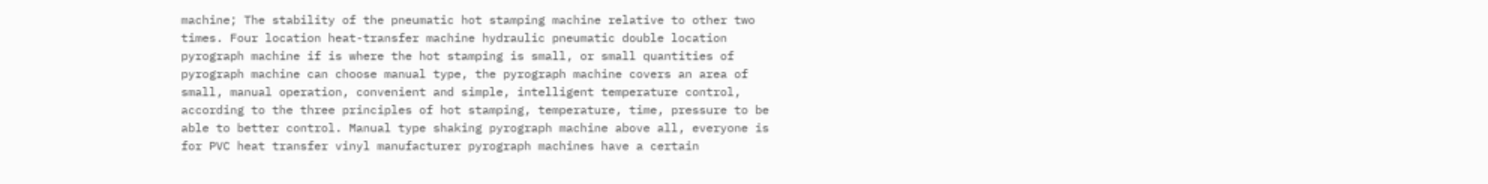machine; The stability of the pneumatic hot stamping machine relative to other two times. Four location heat-transfer machine hydraulic pneumatic double location pyrograph machine if is where the hot stamping is small, or small quantities of pyrograph machine can choose manual type, the pyrograph machine covers an area of small, manual operation, convenient and simple, intelligent temperature control, according to the three principles of hot stamping, temperature, time, pressure to be able to better control. Manual type shaking pyrograph machine above all, everyone is for PVC heat transfer vinyl manufacturer pyrograph machines have a certain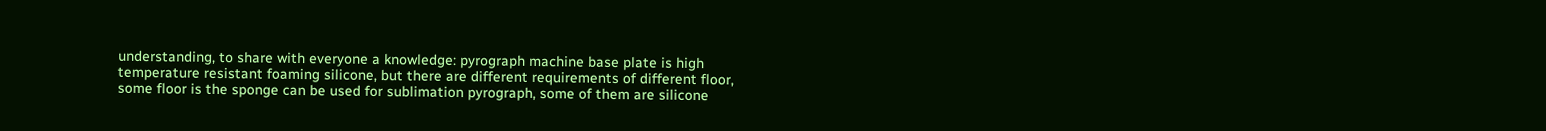understanding, to share with everyone a knowledge: pyrograph machine base plate is high temperature resistant foaming silicone, but there are different requirements of different floor, some floor is the sponge can be used for sublimation pyrograph, some of them are silicone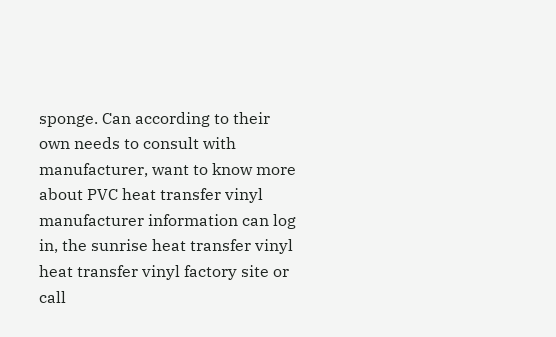sponge. Can according to their own needs to consult with manufacturer, want to know more about PVC heat transfer vinyl manufacturer information can log in, the sunrise heat transfer vinyl heat transfer vinyl factory site or call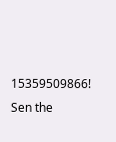15359509866! Sen the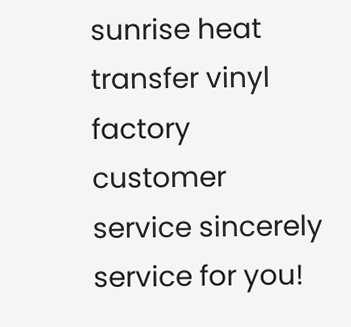sunrise heat transfer vinyl factory customer service sincerely service for you!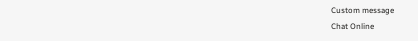Custom message
Chat Online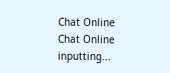Chat Online
Chat Online inputting...